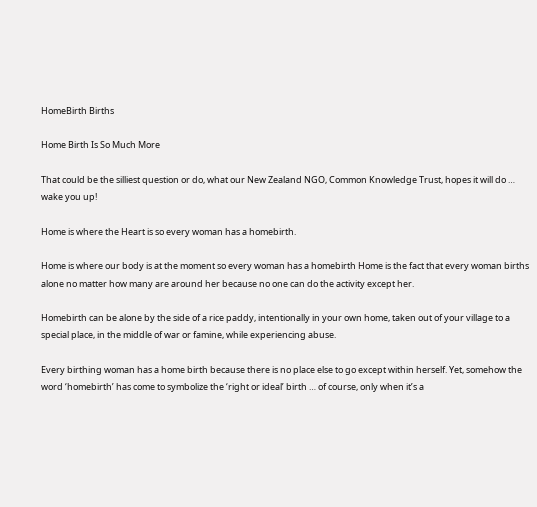HomeBirth Births

Home Birth Is So Much More

That could be the silliest question or do, what our New Zealand NGO, Common Knowledge Trust, hopes it will do … wake you up!

Home is where the Heart is so every woman has a homebirth.

Home is where our body is at the moment so every woman has a homebirth Home is the fact that every woman births alone no matter how many are around her because no one can do the activity except her.

Homebirth can be alone by the side of a rice paddy, intentionally in your own home, taken out of your village to a special place, in the middle of war or famine, while experiencing abuse.

Every birthing woman has a home birth because there is no place else to go except within herself. Yet, somehow the word ‘homebirth’ has come to symbolize the ‘right or ideal’ birth … of course, only when it’s a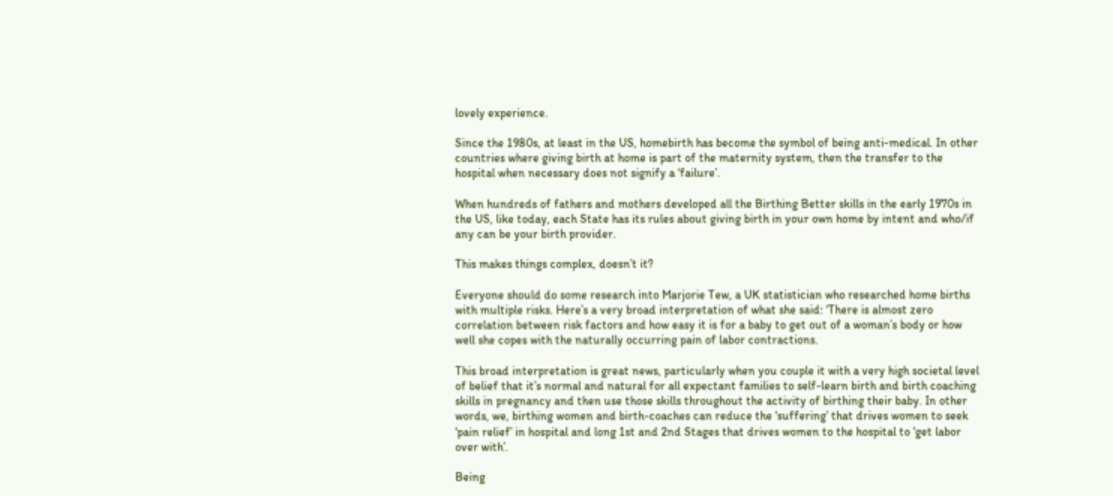lovely experience.

Since the 1980s, at least in the US, homebirth has become the symbol of being anti-medical. In other countries where giving birth at home is part of the maternity system, then the transfer to the hospital when necessary does not signify a ‘failure’.

When hundreds of fathers and mothers developed all the Birthing Better skills in the early 1970s in the US, like today, each State has its rules about giving birth in your own home by intent and who/if any can be your birth provider.

This makes things complex, doesn’t it?

Everyone should do some research into Marjorie Tew, a UK statistician who researched home births with multiple risks. Here’s a very broad interpretation of what she said: ‘There is almost zero correlation between risk factors and how easy it is for a baby to get out of a woman’s body or how well she copes with the naturally occurring pain of labor contractions.

This broad interpretation is great news, particularly when you couple it with a very high societal level of belief that it’s normal and natural for all expectant families to self-learn birth and birth coaching skills in pregnancy and then use those skills throughout the activity of birthing their baby. In other words, we, birthing women and birth-coaches can reduce the ‘suffering’ that drives women to seek ‘pain relief’ in hospital and long 1st and 2nd Stages that drives women to the hospital to ‘get labor over with’.

Being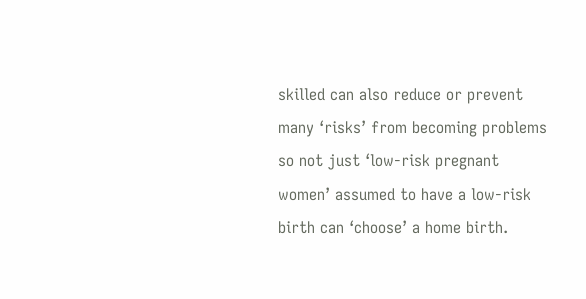skilled can also reduce or prevent many ‘risks’ from becoming problems so not just ‘low-risk pregnant women’ assumed to have a low-risk birth can ‘choose’ a home birth.